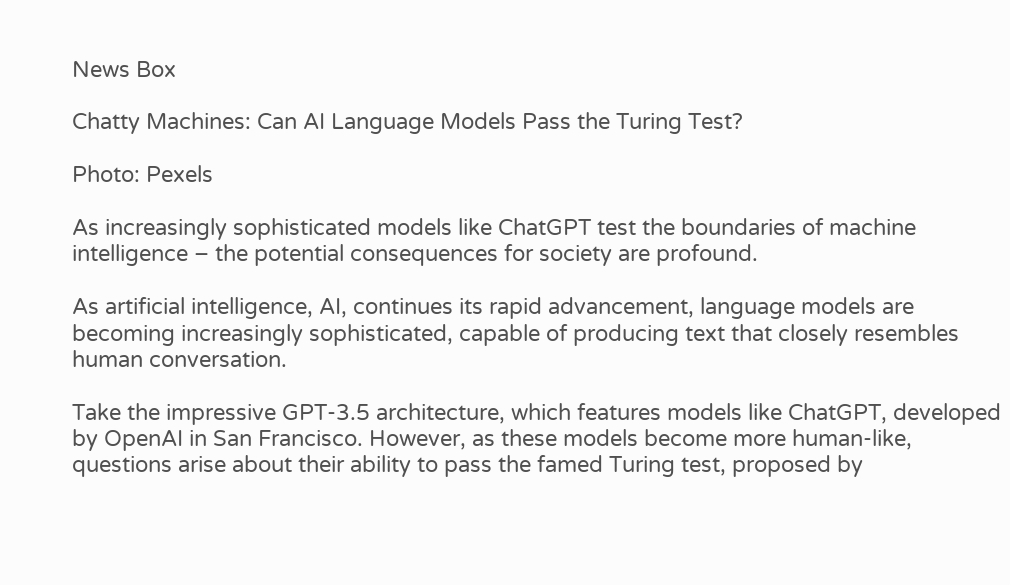News Box

Chatty Machines: Can AI Language Models Pass the Turing Test?

Photo: Pexels

As increasingly sophisticated models like ChatGPT test the boundaries of machine intelligence – the potential consequences for society are profound.

As artificial intelligence, AI, continues its rapid advancement, language models are becoming increasingly sophisticated, capable of producing text that closely resembles human conversation.

Take the impressive GPT-3.5 architecture, which features models like ChatGPT, developed by OpenAI in San Francisco. However, as these models become more human-like, questions arise about their ability to pass the famed Turing test, proposed by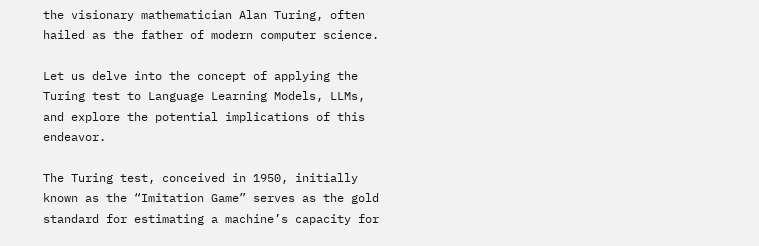the visionary mathematician Alan Turing, often hailed as the father of modern computer science.

Let us delve into the concept of applying the Turing test to Language Learning Models, LLMs, and explore the potential implications of this endeavor.

The Turing test, conceived in 1950, initially known as the “Imitation Game” serves as the gold standard for estimating a machine’s capacity for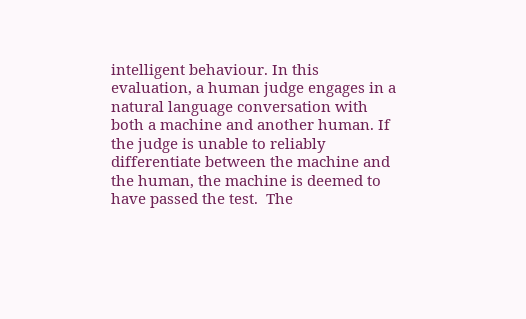intelligent behaviour. In this evaluation, a human judge engages in a natural language conversation with both a machine and another human. If the judge is unable to reliably differentiate between the machine and the human, the machine is deemed to have passed the test.  The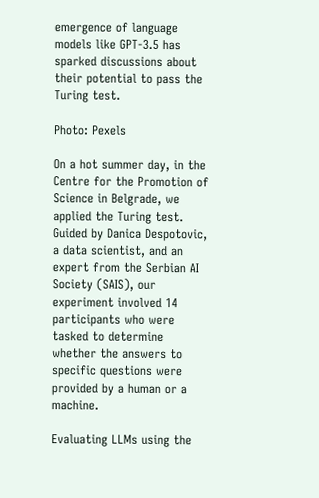emergence of language models like GPT-3.5 has sparked discussions about their potential to pass the Turing test.

Photo: Pexels

On a hot summer day, in the Centre for the Promotion of Science in Belgrade, we applied the Turing test. Guided by Danica Despotovic, a data scientist, and an expert from the Serbian AI Society (SAIS), our experiment involved 14 participants who were tasked to determine whether the answers to specific questions were provided by a human or a machine.

Evaluating LLMs using the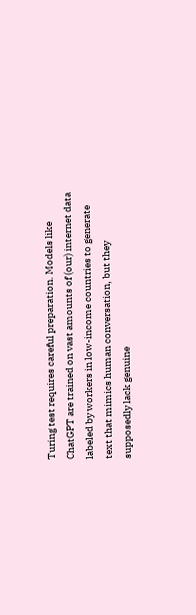Turing test requires careful preparation. Models like ChatGPT are trained on vast amounts of (our) internet data labeled by workers in low-income countries to generate text that mimics human conversation, but they supposedly lack genuine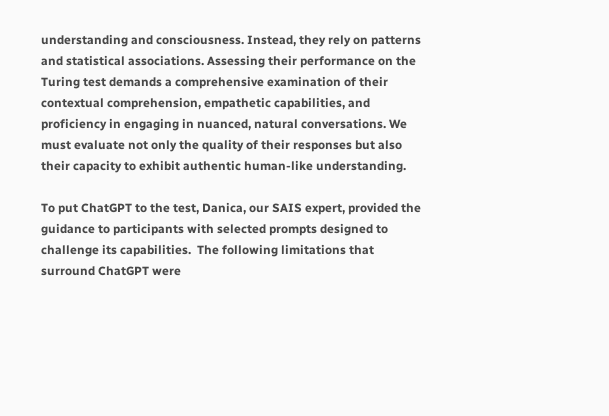understanding and consciousness. Instead, they rely on patterns and statistical associations. Assessing their performance on the Turing test demands a comprehensive examination of their contextual comprehension, empathetic capabilities, and proficiency in engaging in nuanced, natural conversations. We must evaluate not only the quality of their responses but also their capacity to exhibit authentic human-like understanding.

To put ChatGPT to the test, Danica, our SAIS expert, provided the guidance to participants with selected prompts designed to challenge its capabilities.  The following limitations that surround ChatGPT were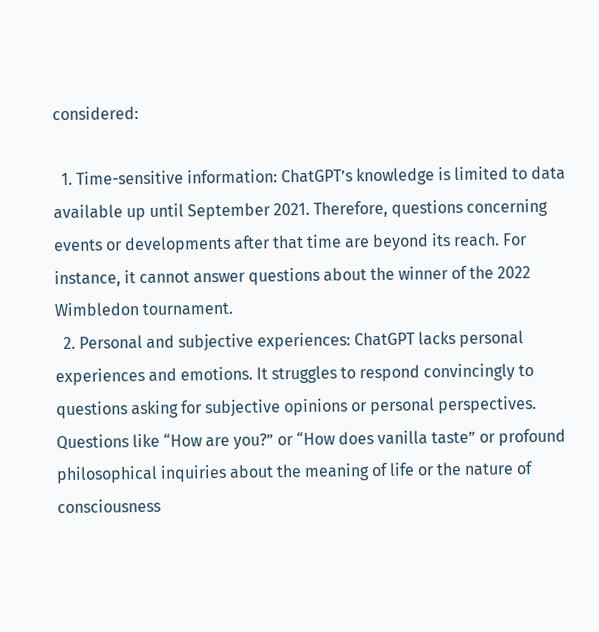considered:

  1. Time-sensitive information: ChatGPT’s knowledge is limited to data available up until September 2021. Therefore, questions concerning events or developments after that time are beyond its reach. For instance, it cannot answer questions about the winner of the 2022 Wimbledon tournament.
  2. Personal and subjective experiences: ChatGPT lacks personal experiences and emotions. It struggles to respond convincingly to questions asking for subjective opinions or personal perspectives. Questions like “How are you?” or “How does vanilla taste” or profound philosophical inquiries about the meaning of life or the nature of consciousness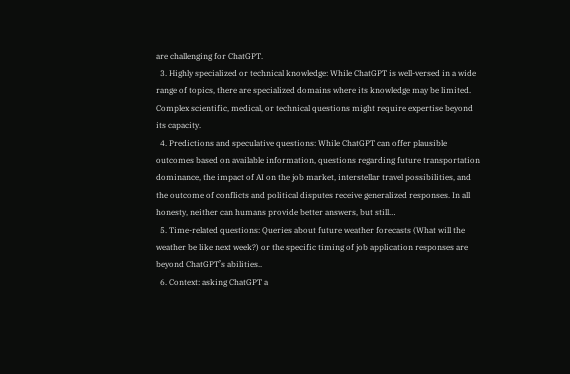are challenging for ChatGPT.
  3. Highly specialized or technical knowledge: While ChatGPT is well-versed in a wide range of topics, there are specialized domains where its knowledge may be limited. Complex scientific, medical, or technical questions might require expertise beyond its capacity.
  4. Predictions and speculative questions: While ChatGPT can offer plausible outcomes based on available information, questions regarding future transportation dominance, the impact of AI on the job market, interstellar travel possibilities, and the outcome of conflicts and political disputes receive generalized responses. In all honesty, neither can humans provide better answers, but still…
  5. Time-related questions: Queries about future weather forecasts (What will the weather be like next week?) or the specific timing of job application responses are beyond ChatGPT’s abilities..
  6. Context: asking ChatGPT a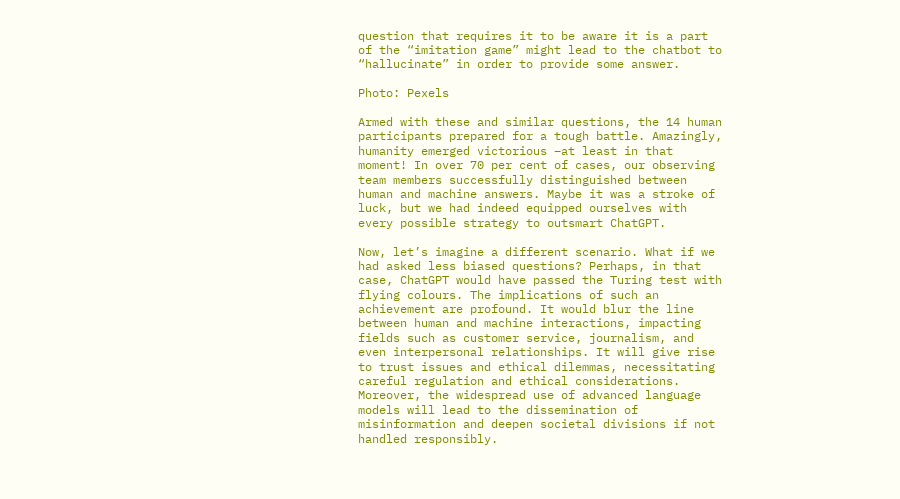question that requires it to be aware it is a part of the “imitation game” might lead to the chatbot to “hallucinate” in order to provide some answer.

Photo: Pexels

Armed with these and similar questions, the 14 human participants prepared for a tough battle. Amazingly, humanity emerged victorious –at least in that moment! In over 70 per cent of cases, our observing team members successfully distinguished between human and machine answers. Maybe it was a stroke of luck, but we had indeed equipped ourselves with every possible strategy to outsmart ChatGPT.

Now, let’s imagine a different scenario. What if we had asked less biased questions? Perhaps, in that case, ChatGPT would have passed the Turing test with flying colours. The implications of such an achievement are profound. It would blur the line between human and machine interactions, impacting fields such as customer service, journalism, and even interpersonal relationships. It will give rise to trust issues and ethical dilemmas, necessitating careful regulation and ethical considerations. Moreover, the widespread use of advanced language models will lead to the dissemination of misinformation and deepen societal divisions if not handled responsibly.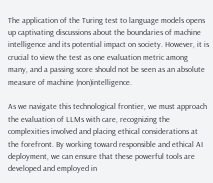The application of the Turing test to language models opens up captivating discussions about the boundaries of machine intelligence and its potential impact on society. However, it is crucial to view the test as one evaluation metric among many, and a passing score should not be seen as an absolute measure of machine (non)intelligence.

As we navigate this technological frontier, we must approach the evaluation of LLMs with care, recognizing the complexities involved and placing ethical considerations at the forefront. By working toward responsible and ethical AI deployment, we can ensure that these powerful tools are developed and employed in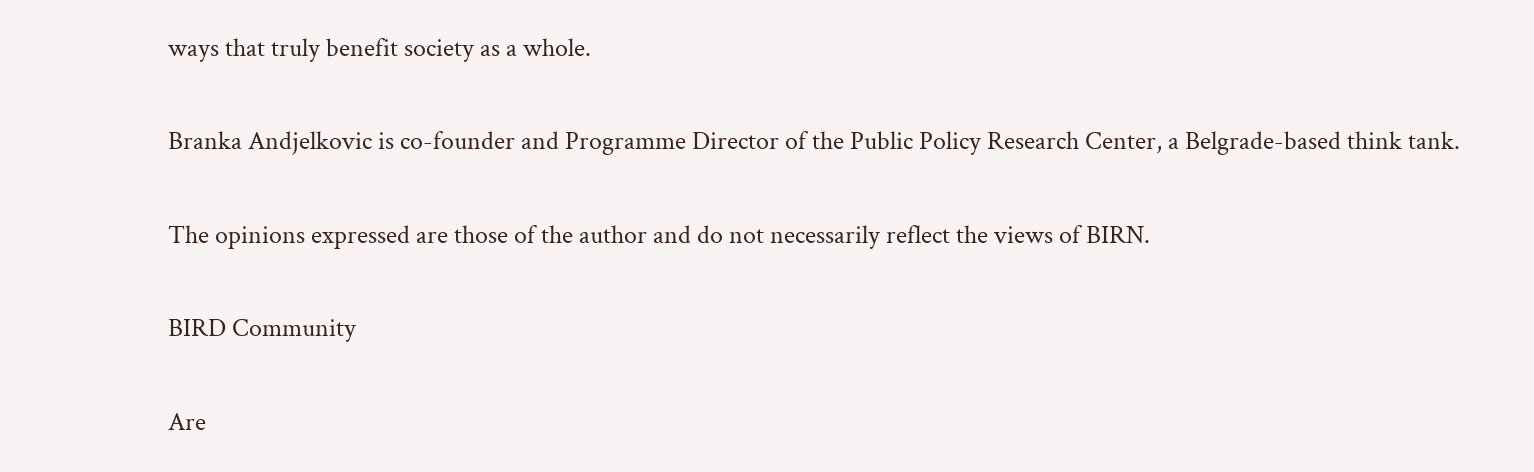ways that truly benefit society as a whole.

Branka Andjelkovic is co-founder and Programme Director of the Public Policy Research Center, a Belgrade-based think tank.

The opinions expressed are those of the author and do not necessarily reflect the views of BIRN.

BIRD Community

Are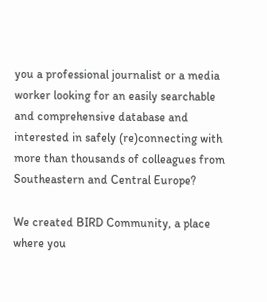you a professional journalist or a media worker looking for an easily searchable and comprehensive database and interested in safely (re)connecting with more than thousands of colleagues from Southeastern and Central Europe?

We created BIRD Community, a place where you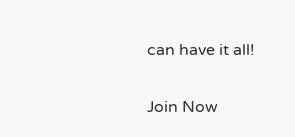can have it all!

Join Now